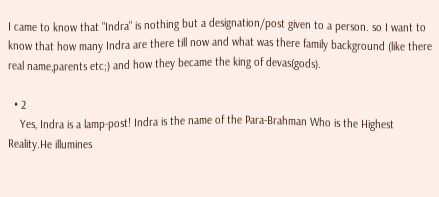I came to know that "Indra" is nothing but a designation/post given to a person. so I want to know that how many Indra are there till now and what was there family background (like there real name,parents etc;) and how they became the king of devas(gods).

  • 2
    Yes, Indra is a lamp-post! Indra is the name of the Para-Brahman Who is the Highest Reality.He illumines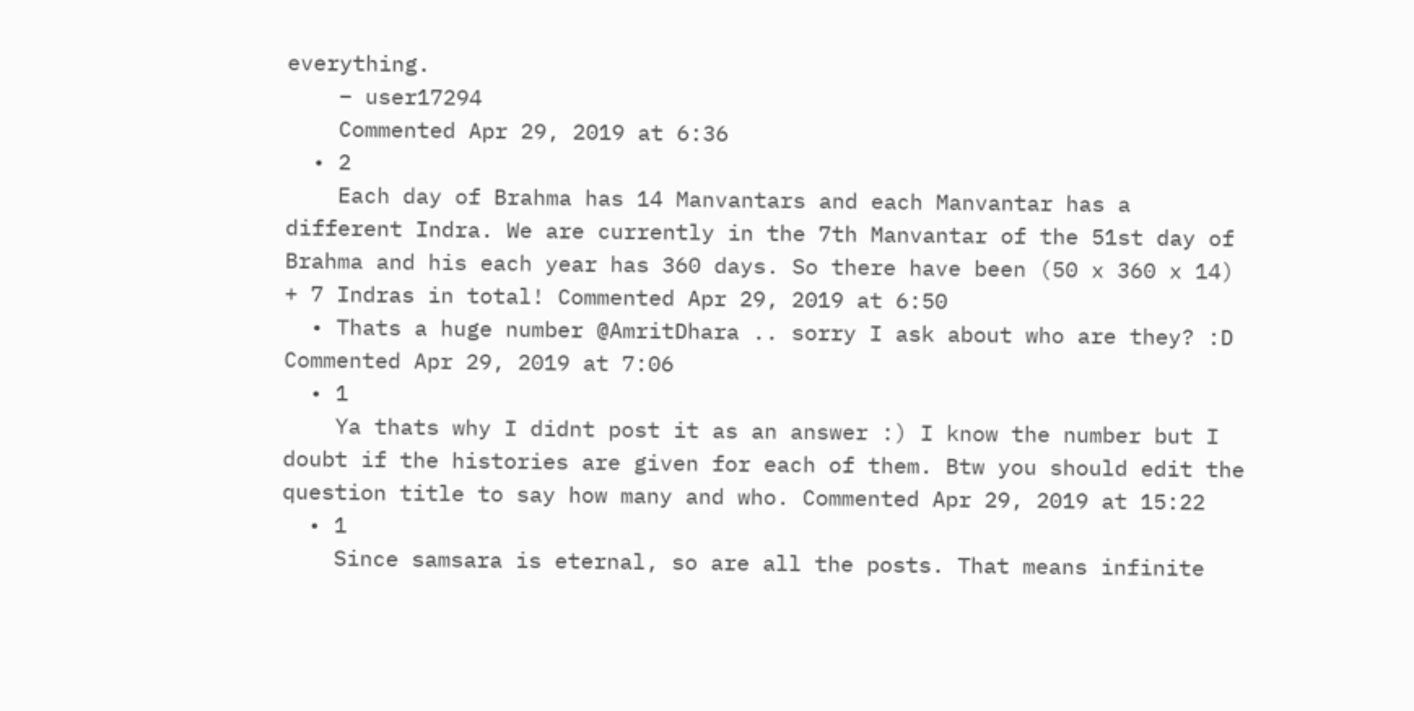everything.
    – user17294
    Commented Apr 29, 2019 at 6:36
  • 2
    Each day of Brahma has 14 Manvantars and each Manvantar has a different Indra. We are currently in the 7th Manvantar of the 51st day of Brahma and his each year has 360 days. So there have been (50 x 360 x 14) + 7 Indras in total! Commented Apr 29, 2019 at 6:50
  • Thats a huge number @AmritDhara .. sorry I ask about who are they? :D Commented Apr 29, 2019 at 7:06
  • 1
    Ya thats why I didnt post it as an answer :) I know the number but I doubt if the histories are given for each of them. Btw you should edit the question title to say how many and who. Commented Apr 29, 2019 at 15:22
  • 1
    Since samsara is eternal, so are all the posts. That means infinite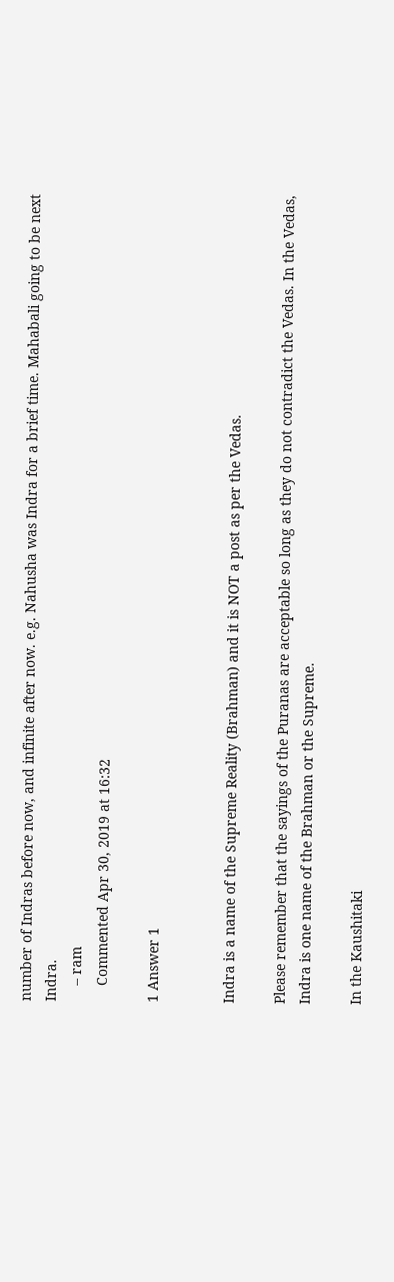number of Indras before now, and infinite after now. e.g. Nahusha was Indra for a brief time. Mahabali going to be next Indra.
    – ram
    Commented Apr 30, 2019 at 16:32

1 Answer 1


Indra is a name of the Supreme Reality (Brahman) and it is NOT a post as per the Vedas.

Please remember that the sayings of the Puranas are acceptable so long as they do not contradict the Vedas. In the Vedas, Indra is one name of the Brahman or the Supreme.

In the Kaushitaki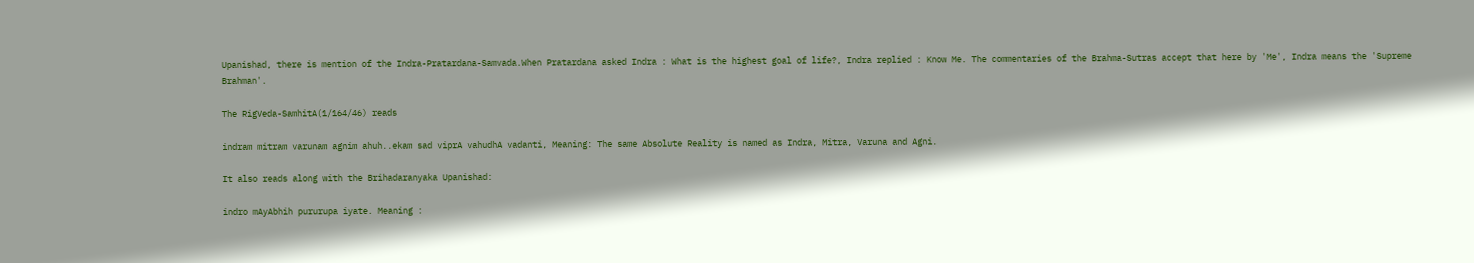Upanishad, there is mention of the Indra-Pratardana-Samvada.When Pratardana asked Indra : What is the highest goal of life?, Indra replied : Know Me. The commentaries of the Brahma-Sutras accept that here by 'Me', Indra means the 'Supreme Brahman'.

The RigVeda-SamhitA(1/164/46) reads

indram mitram varunam agnim ahuh..ekam sad viprA vahudhA vadanti, Meaning: The same Absolute Reality is named as Indra, Mitra, Varuna and Agni.

It also reads along with the Brihadaranyaka Upanishad:

indro mAyAbhih pururupa iyate. Meaning :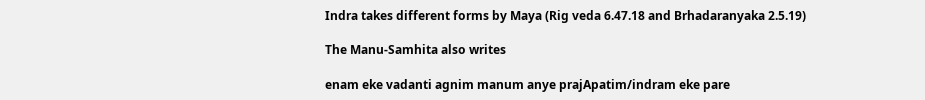Indra takes different forms by Maya (Rig veda 6.47.18 and Brhadaranyaka 2.5.19)

The Manu-Samhita also writes

enam eke vadanti agnim manum anye prajApatim/indram eke pare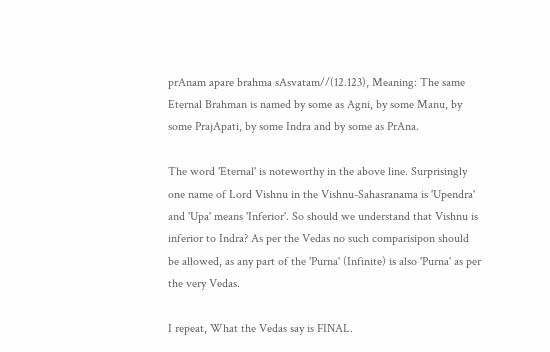prAnam apare brahma sAsvatam//(12.123), Meaning: The same Eternal Brahman is named by some as Agni, by some Manu, by some PrajApati, by some Indra and by some as PrAna.

The word 'Eternal' is noteworthy in the above line. Surprisingly one name of Lord Vishnu in the Vishnu-Sahasranama is 'Upendra' and 'Upa' means 'Inferior'. So should we understand that Vishnu is inferior to Indra? As per the Vedas no such comparisipon should be allowed, as any part of the 'Purna' (Infinite) is also 'Purna' as per the very Vedas.

I repeat, What the Vedas say is FINAL.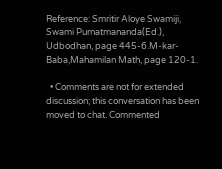Reference: Smritir Aloye Swamiji, Swami Purnatmananda(Ed.), Udbodhan, page 445-6.M-kar-Baba,Mahamilan Math, page 120-1.

  • Comments are not for extended discussion; this conversation has been moved to chat. Commented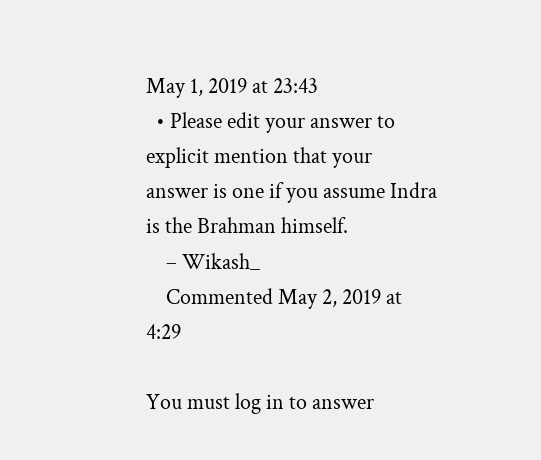May 1, 2019 at 23:43
  • Please edit your answer to explicit mention that your answer is one if you assume Indra is the Brahman himself.
    – Wikash_
    Commented May 2, 2019 at 4:29

You must log in to answer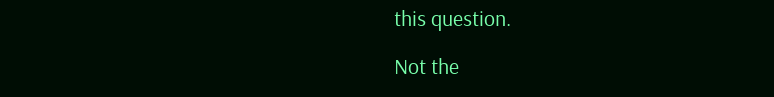this question.

Not the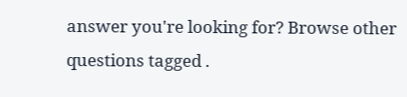answer you're looking for? Browse other questions tagged .